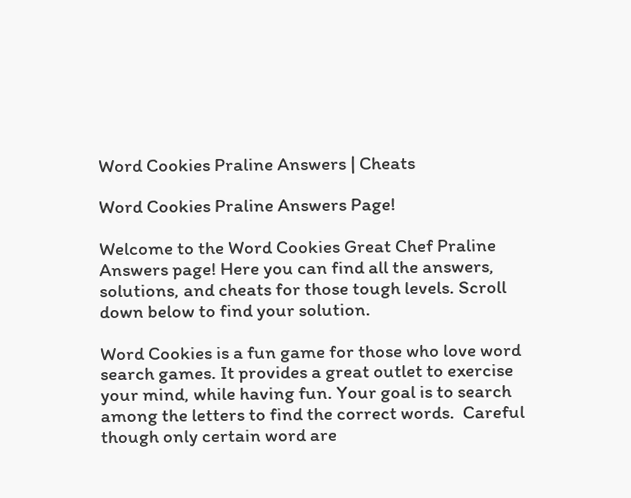Word Cookies Praline Answers | Cheats

Word Cookies Praline Answers Page!

Welcome to the Word Cookies Great Chef Praline Answers page! Here you can find all the answers, solutions, and cheats for those tough levels. Scroll down below to find your solution.

Word Cookies is a fun game for those who love word search games. It provides a great outlet to exercise your mind, while having fun. Your goal is to search among the letters to find the correct words.  Careful though only certain word are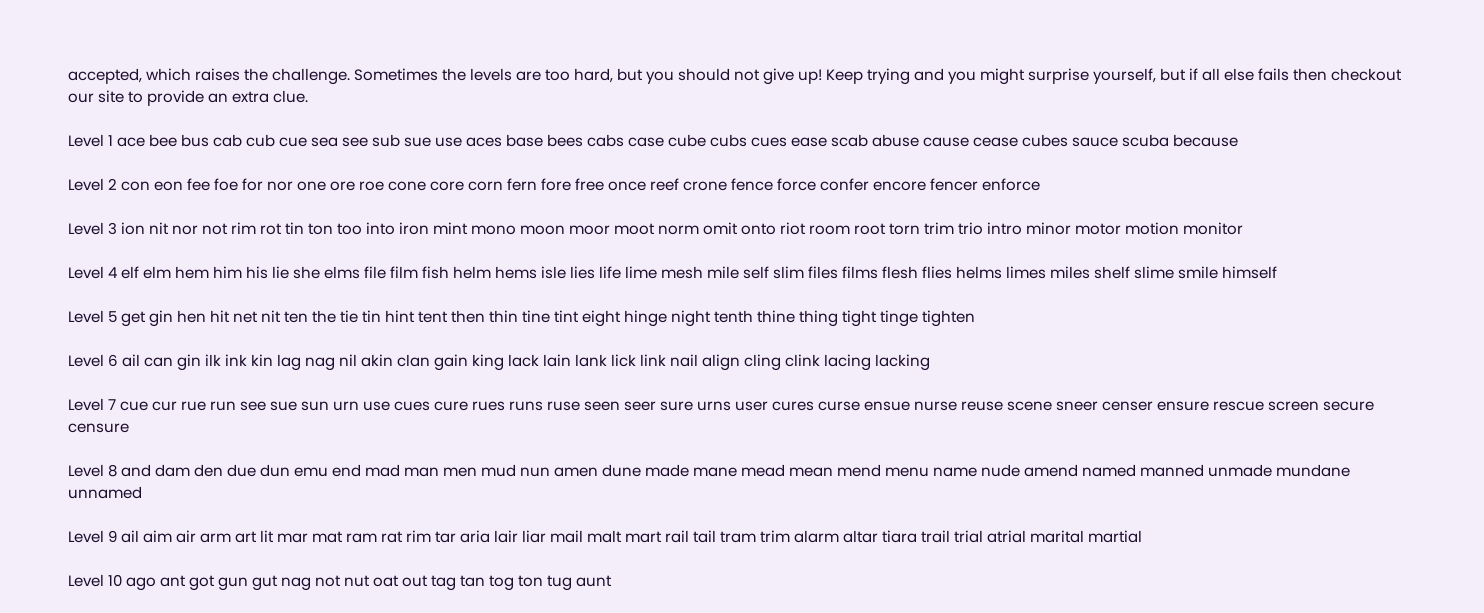accepted, which raises the challenge. Sometimes the levels are too hard, but you should not give up! Keep trying and you might surprise yourself, but if all else fails then checkout our site to provide an extra clue.

Level 1 ace bee bus cab cub cue sea see sub sue use aces base bees cabs case cube cubs cues ease scab abuse cause cease cubes sauce scuba because

Level 2 con eon fee foe for nor one ore roe cone core corn fern fore free once reef crone fence force confer encore fencer enforce

Level 3 ion nit nor not rim rot tin ton too into iron mint mono moon moor moot norm omit onto riot room root torn trim trio intro minor motor motion monitor

Level 4 elf elm hem him his lie she elms file film fish helm hems isle lies life lime mesh mile self slim files films flesh flies helms limes miles shelf slime smile himself

Level 5 get gin hen hit net nit ten the tie tin hint tent then thin tine tint eight hinge night tenth thine thing tight tinge tighten

Level 6 ail can gin ilk ink kin lag nag nil akin clan gain king lack lain lank lick link nail align cling clink lacing lacking

Level 7 cue cur rue run see sue sun urn use cues cure rues runs ruse seen seer sure urns user cures curse ensue nurse reuse scene sneer censer ensure rescue screen secure censure

Level 8 and dam den due dun emu end mad man men mud nun amen dune made mane mead mean mend menu name nude amend named manned unmade mundane unnamed

Level 9 ail aim air arm art lit mar mat ram rat rim tar aria lair liar mail malt mart rail tail tram trim alarm altar tiara trail trial atrial marital martial

Level 10 ago ant got gun gut nag not nut oat out tag tan tog ton tug aunt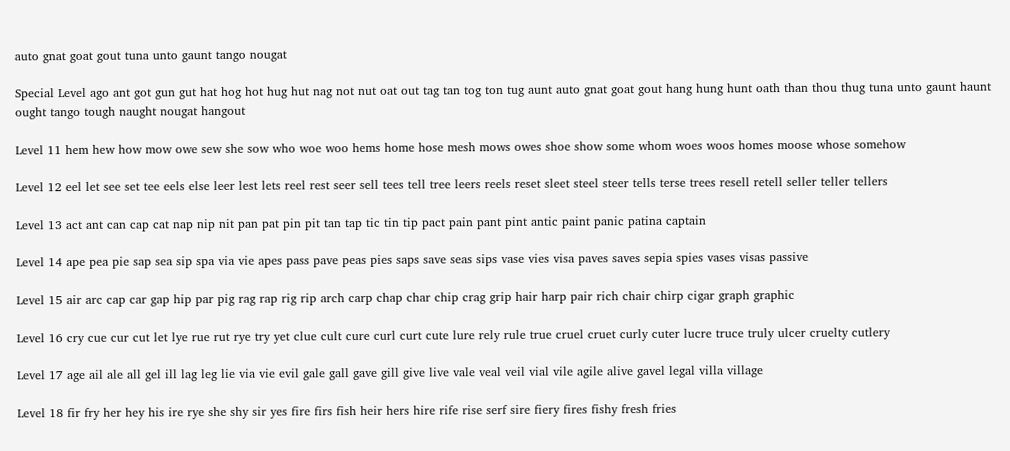auto gnat goat gout tuna unto gaunt tango nougat

Special Level ago ant got gun gut hat hog hot hug hut nag not nut oat out tag tan tog ton tug aunt auto gnat goat gout hang hung hunt oath than thou thug tuna unto gaunt haunt ought tango tough naught nougat hangout

Level 11 hem hew how mow owe sew she sow who woe woo hems home hose mesh mows owes shoe show some whom woes woos homes moose whose somehow

Level 12 eel let see set tee eels else leer lest lets reel rest seer sell tees tell tree leers reels reset sleet steel steer tells terse trees resell retell seller teller tellers

Level 13 act ant can cap cat nap nip nit pan pat pin pit tan tap tic tin tip pact pain pant pint antic paint panic patina captain

Level 14 ape pea pie sap sea sip spa via vie apes pass pave peas pies saps save seas sips vase vies visa paves saves sepia spies vases visas passive

Level 15 air arc cap car gap hip par pig rag rap rig rip arch carp chap char chip crag grip hair harp pair rich chair chirp cigar graph graphic

Level 16 cry cue cur cut let lye rue rut rye try yet clue cult cure curl curt cute lure rely rule true cruel cruet curly cuter lucre truce truly ulcer cruelty cutlery

Level 17 age ail ale all gel ill lag leg lie via vie evil gale gall gave gill give live vale veal veil vial vile agile alive gavel legal villa village

Level 18 fir fry her hey his ire rye she shy sir yes fire firs fish heir hers hire rife rise serf sire fiery fires fishy fresh fries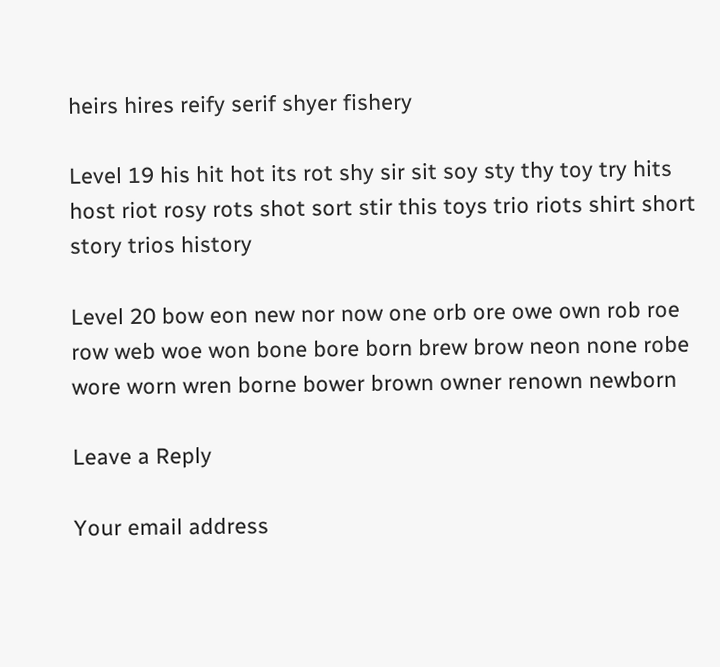heirs hires reify serif shyer fishery

Level 19 his hit hot its rot shy sir sit soy sty thy toy try hits host riot rosy rots shot sort stir this toys trio riots shirt short story trios history

Level 20 bow eon new nor now one orb ore owe own rob roe row web woe won bone bore born brew brow neon none robe wore worn wren borne bower brown owner renown newborn

Leave a Reply

Your email address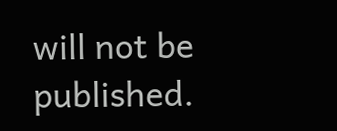will not be published.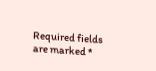Required fields are marked *